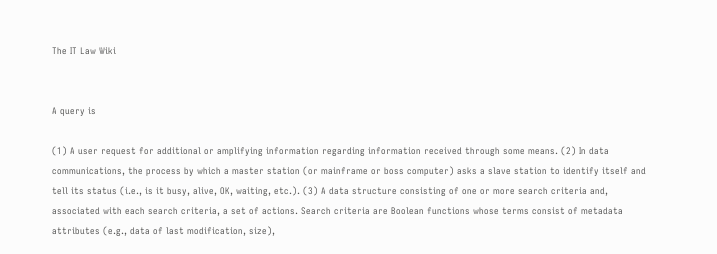The IT Law Wiki


A query is

(1) A user request for additional or amplifying information regarding information received through some means. (2) In data communications, the process by which a master station (or mainframe or boss computer) asks a slave station to identify itself and tell its status (i.e., is it busy, alive, OK, waiting, etc.). (3) A data structure consisting of one or more search criteria and, associated with each search criteria, a set of actions. Search criteria are Boolean functions whose terms consist of metadata attributes (e.g., data of last modification, size),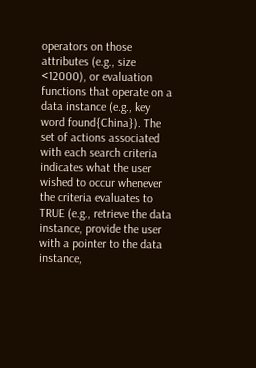operators on those attributes (e.g., size <12000), or evaluation functions that operate on a data instance (e.g., key word found{China}). The set of actions associated with each search criteria indicates what the user wished to occur whenever the criteria evaluates to TRUE (e.g., retrieve the data instance, provide the user with a pointer to the data instance,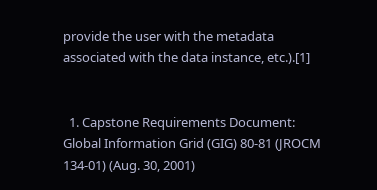provide the user with the metadata associated with the data instance, etc.).[1]


  1. Capstone Requirements Document: Global Information Grid (GIG) 80-81 (JROCM 134-01) (Aug. 30, 2001)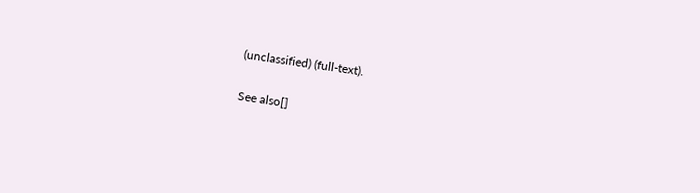(unclassified) (full-text).

See also[]